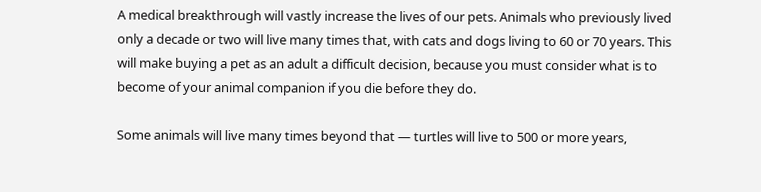A medical breakthrough will vastly increase the lives of our pets. Animals who previously lived only a decade or two will live many times that, with cats and dogs living to 60 or 70 years. This will make buying a pet as an adult a difficult decision, because you must consider what is to become of your animal companion if you die before they do.

Some animals will live many times beyond that — turtles will live to 500 or more years,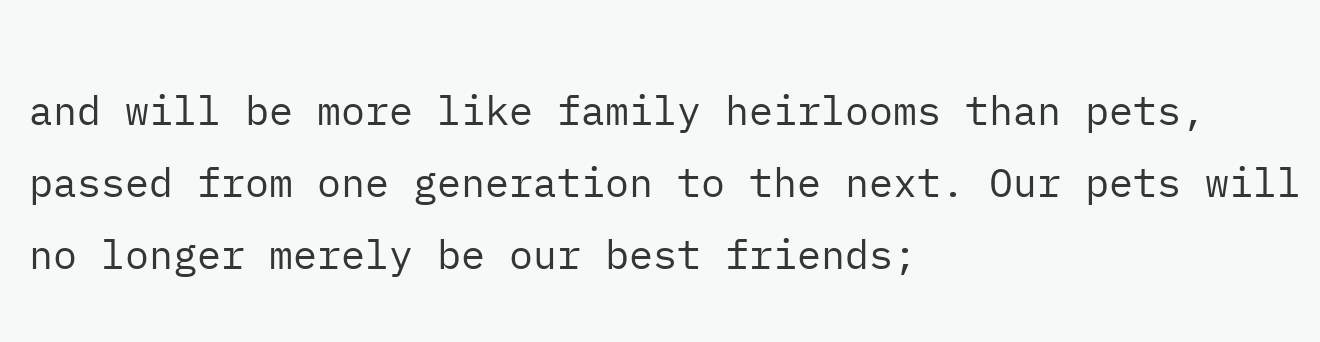and will be more like family heirlooms than pets, passed from one generation to the next. Our pets will no longer merely be our best friends;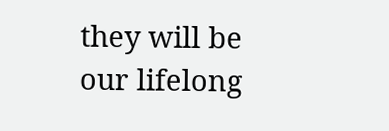they will be our lifelong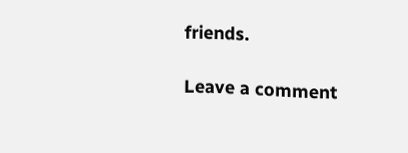friends.

Leave a comment